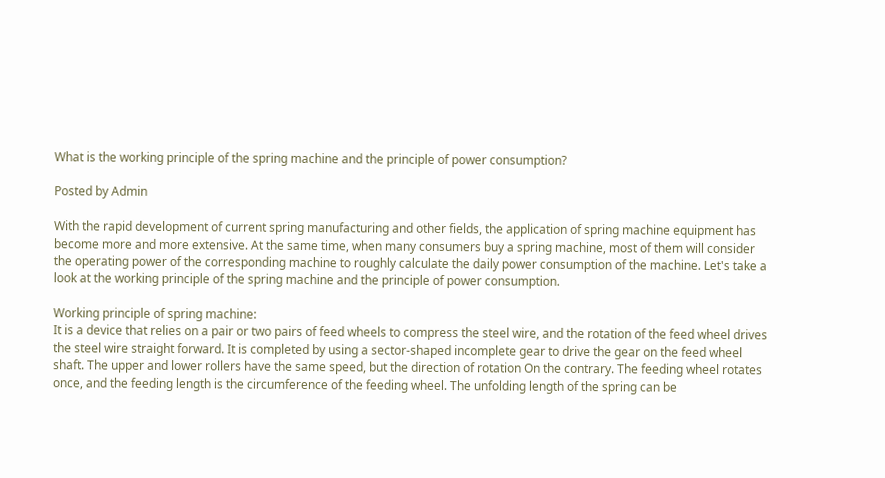What is the working principle of the spring machine and the principle of power consumption?

Posted by Admin

With the rapid development of current spring manufacturing and other fields, the application of spring machine equipment has become more and more extensive. At the same time, when many consumers buy a spring machine, most of them will consider the operating power of the corresponding machine to roughly calculate the daily power consumption of the machine. Let's take a look at the working principle of the spring machine and the principle of power consumption.

Working principle of spring machine:
It is a device that relies on a pair or two pairs of feed wheels to compress the steel wire, and the rotation of the feed wheel drives the steel wire straight forward. It is completed by using a sector-shaped incomplete gear to drive the gear on the feed wheel shaft. The upper and lower rollers have the same speed, but the direction of rotation On the contrary. The feeding wheel rotates once, and the feeding length is the circumference of the feeding wheel. The unfolding length of the spring can be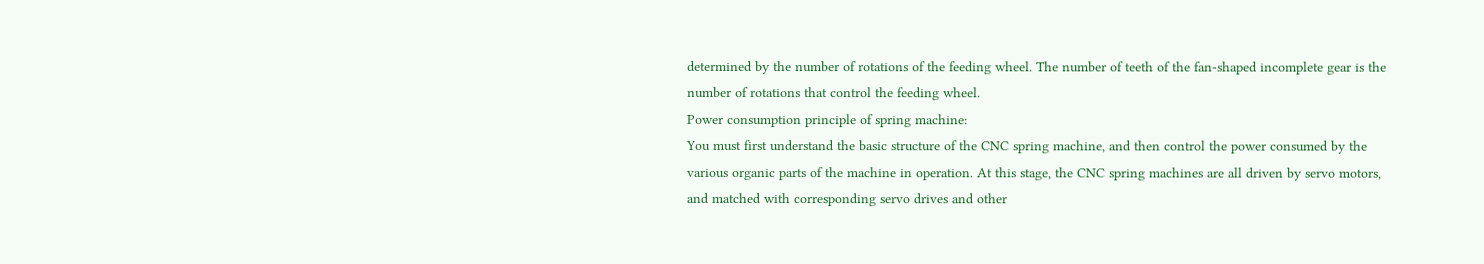determined by the number of rotations of the feeding wheel. The number of teeth of the fan-shaped incomplete gear is the number of rotations that control the feeding wheel.
Power consumption principle of spring machine:
You must first understand the basic structure of the CNC spring machine, and then control the power consumed by the various organic parts of the machine in operation. At this stage, the CNC spring machines are all driven by servo motors, and matched with corresponding servo drives and other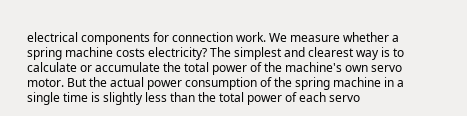electrical components for connection work. We measure whether a spring machine costs electricity? The simplest and clearest way is to calculate or accumulate the total power of the machine's own servo motor. But the actual power consumption of the spring machine in a single time is slightly less than the total power of each servo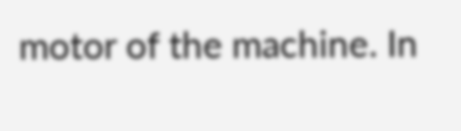motor of the machine. In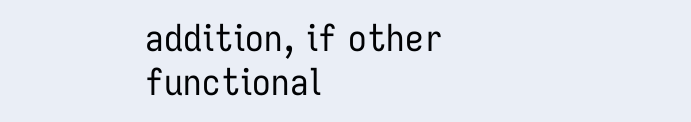addition, if other functional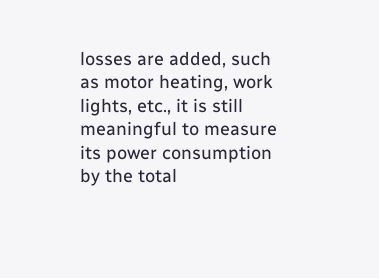losses are added, such as motor heating, work lights, etc., it is still meaningful to measure its power consumption by the total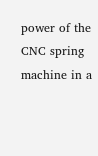power of the CNC spring machine in a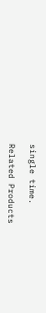single time.

Related Products